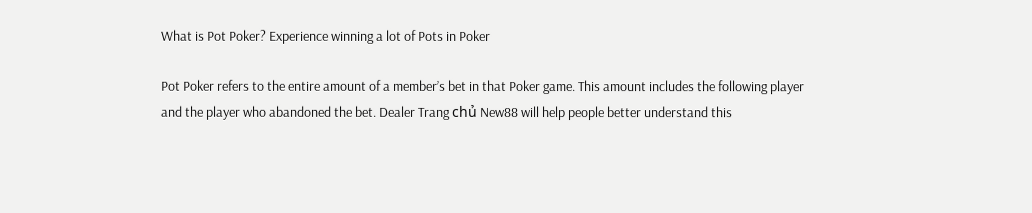What is Pot Poker? Experience winning a lot of Pots in Poker

Pot Poker refers to the entire amount of a member’s bet in that Poker game. This amount includes the following player and the player who abandoned the bet. Dealer Trang chủ New88 will help people better understand this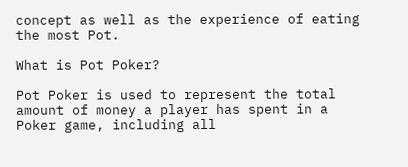concept as well as the experience of eating the most Pot.

What is Pot Poker?

Pot Poker is used to represent the total amount of money a player has spent in a Poker game, including all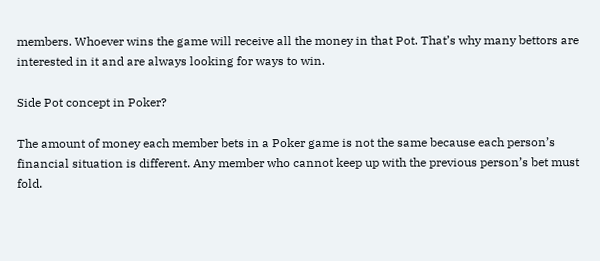members. Whoever wins the game will receive all the money in that Pot. That’s why many bettors are interested in it and are always looking for ways to win.

Side Pot concept in Poker?

The amount of money each member bets in a Poker game is not the same because each person’s financial situation is different. Any member who cannot keep up with the previous person’s bet must fold.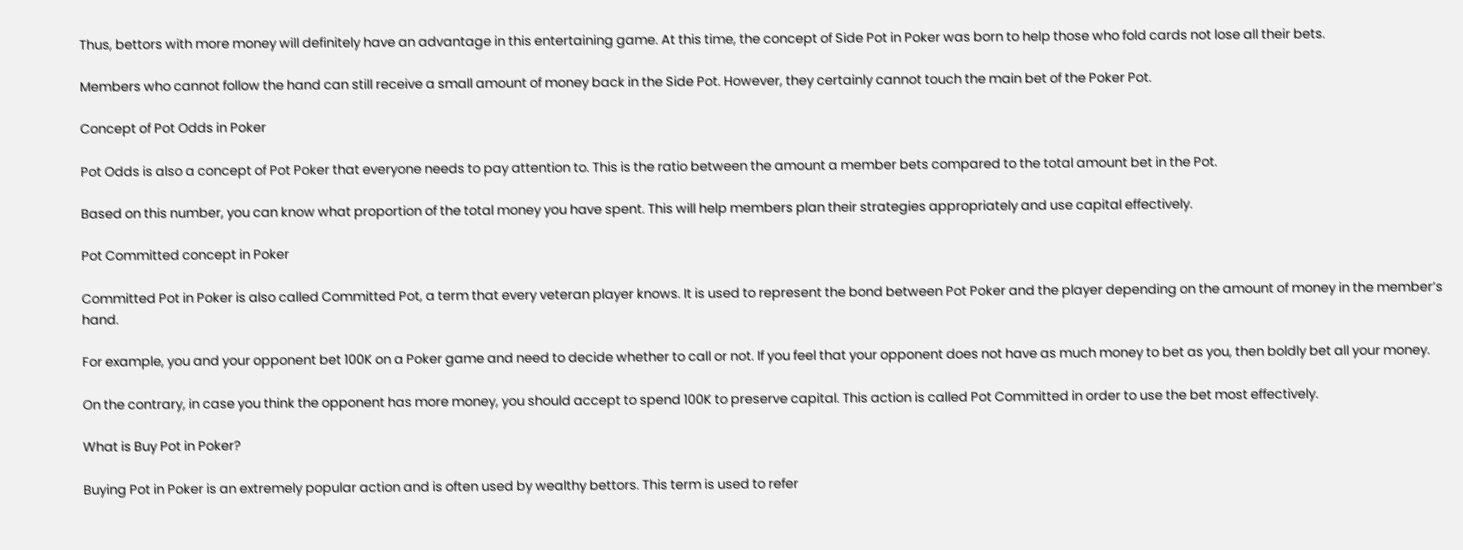Thus, bettors with more money will definitely have an advantage in this entertaining game. At this time, the concept of Side Pot in Poker was born to help those who fold cards not lose all their bets.

Members who cannot follow the hand can still receive a small amount of money back in the Side Pot. However, they certainly cannot touch the main bet of the Poker Pot.

Concept of Pot Odds in Poker

Pot Odds is also a concept of Pot Poker that everyone needs to pay attention to. This is the ratio between the amount a member bets compared to the total amount bet in the Pot.

Based on this number, you can know what proportion of the total money you have spent. This will help members plan their strategies appropriately and use capital effectively.

Pot Committed concept in Poker

Committed Pot in Poker is also called Committed Pot, a term that every veteran player knows. It is used to represent the bond between Pot Poker and the player depending on the amount of money in the member’s hand.

For example, you and your opponent bet 100K on a Poker game and need to decide whether to call or not. If you feel that your opponent does not have as much money to bet as you, then boldly bet all your money.

On the contrary, in case you think the opponent has more money, you should accept to spend 100K to preserve capital. This action is called Pot Committed in order to use the bet most effectively.

What is Buy Pot in Poker?

Buying Pot in Poker is an extremely popular action and is often used by wealthy bettors. This term is used to refer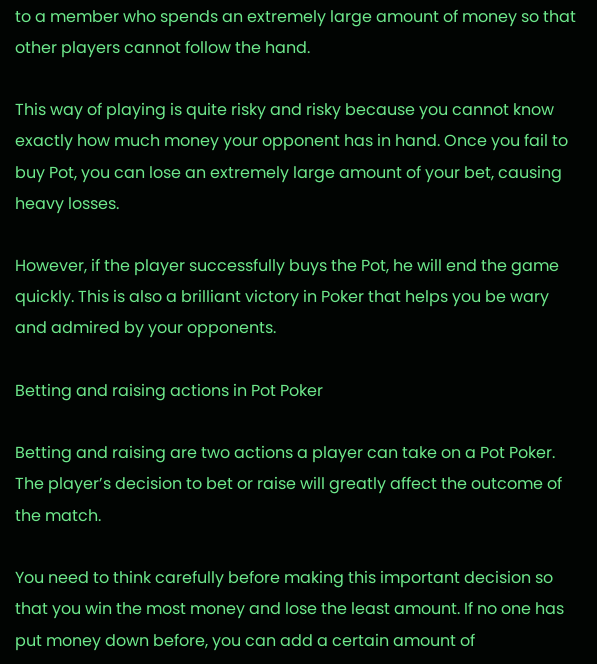to a member who spends an extremely large amount of money so that other players cannot follow the hand.

This way of playing is quite risky and risky because you cannot know exactly how much money your opponent has in hand. Once you fail to buy Pot, you can lose an extremely large amount of your bet, causing heavy losses.

However, if the player successfully buys the Pot, he will end the game quickly. This is also a brilliant victory in Poker that helps you be wary and admired by your opponents.

Betting and raising actions in Pot Poker

Betting and raising are two actions a player can take on a Pot Poker. The player’s decision to bet or raise will greatly affect the outcome of the match.

You need to think carefully before making this important decision so that you win the most money and lose the least amount. If no one has put money down before, you can add a certain amount of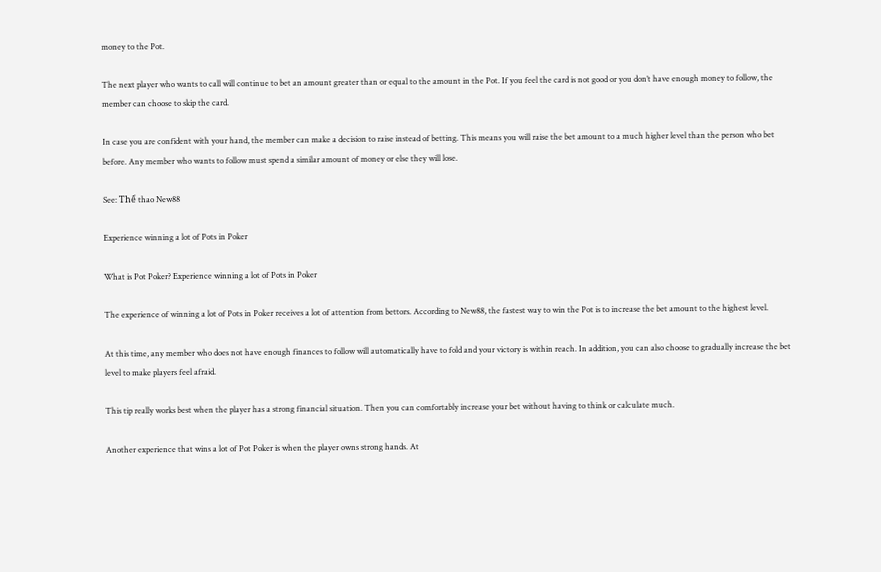money to the Pot.

The next player who wants to call will continue to bet an amount greater than or equal to the amount in the Pot. If you feel the card is not good or you don’t have enough money to follow, the member can choose to skip the card.

In case you are confident with your hand, the member can make a decision to raise instead of betting. This means you will raise the bet amount to a much higher level than the person who bet before. Any member who wants to follow must spend a similar amount of money or else they will lose.

See: Thể thao New88

Experience winning a lot of Pots in Poker

What is Pot Poker? Experience winning a lot of Pots in Poker

The experience of winning a lot of Pots in Poker receives a lot of attention from bettors. According to New88, the fastest way to win the Pot is to increase the bet amount to the highest level.

At this time, any member who does not have enough finances to follow will automatically have to fold and your victory is within reach. In addition, you can also choose to gradually increase the bet level to make players feel afraid.

This tip really works best when the player has a strong financial situation. Then you can comfortably increase your bet without having to think or calculate much.

Another experience that wins a lot of Pot Poker is when the player owns strong hands. At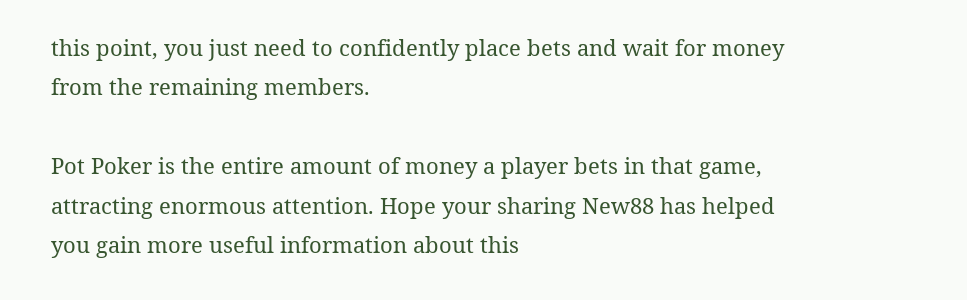this point, you just need to confidently place bets and wait for money from the remaining members.

Pot Poker is the entire amount of money a player bets in that game, attracting enormous attention. Hope your sharing New88 has helped you gain more useful information about this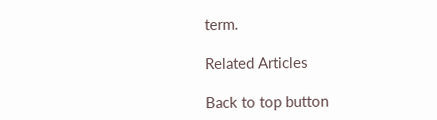term.

Related Articles

Back to top button